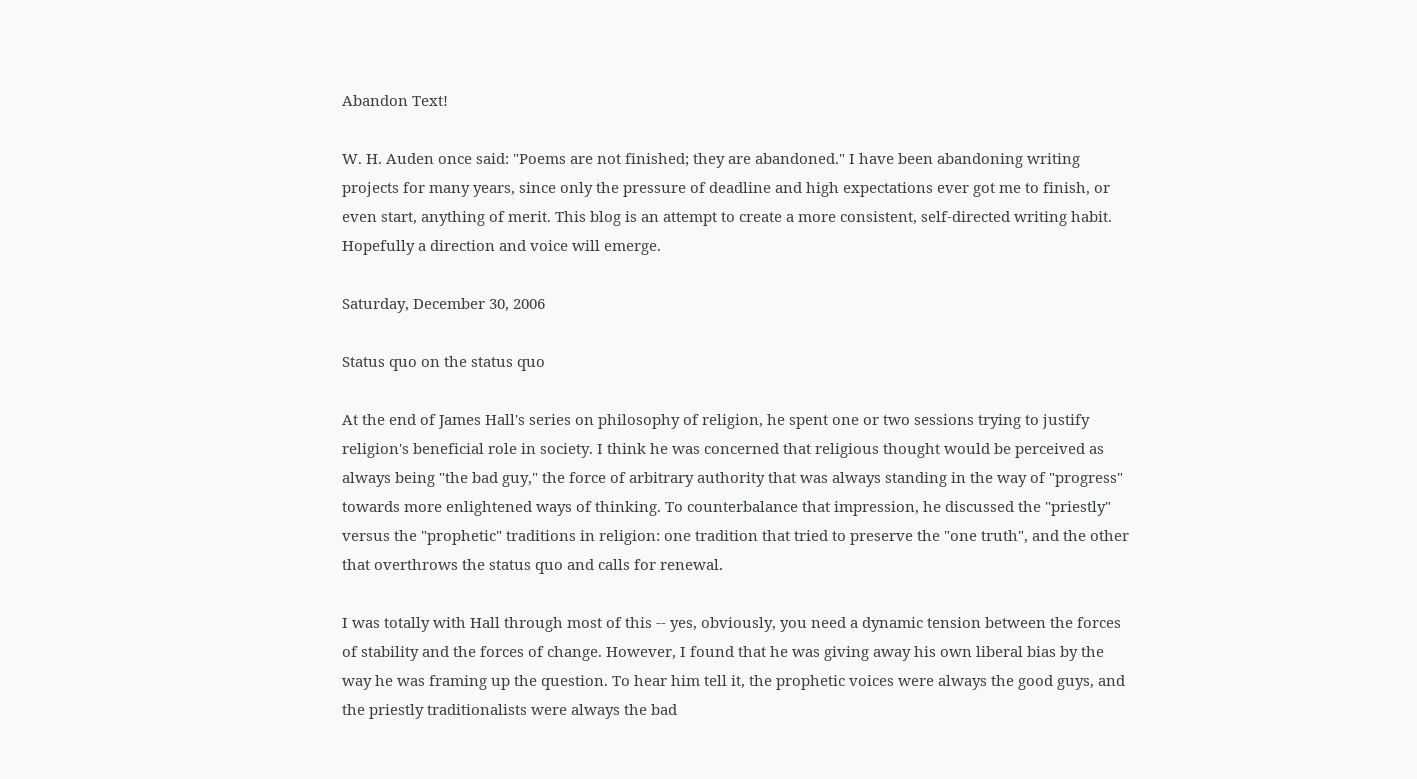Abandon Text!

W. H. Auden once said: "Poems are not finished; they are abandoned." I have been abandoning writing projects for many years, since only the pressure of deadline and high expectations ever got me to finish, or even start, anything of merit. This blog is an attempt to create a more consistent, self-directed writing habit. Hopefully a direction and voice will emerge.

Saturday, December 30, 2006

Status quo on the status quo

At the end of James Hall's series on philosophy of religion, he spent one or two sessions trying to justify religion's beneficial role in society. I think he was concerned that religious thought would be perceived as always being "the bad guy," the force of arbitrary authority that was always standing in the way of "progress" towards more enlightened ways of thinking. To counterbalance that impression, he discussed the "priestly" versus the "prophetic" traditions in religion: one tradition that tried to preserve the "one truth", and the other that overthrows the status quo and calls for renewal.

I was totally with Hall through most of this -- yes, obviously, you need a dynamic tension between the forces of stability and the forces of change. However, I found that he was giving away his own liberal bias by the way he was framing up the question. To hear him tell it, the prophetic voices were always the good guys, and the priestly traditionalists were always the bad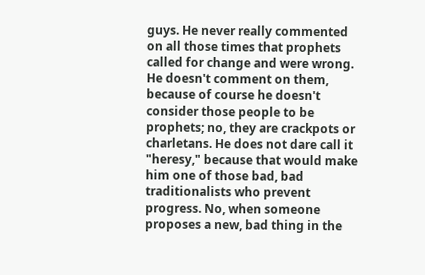guys. He never really commented on all those times that prophets called for change and were wrong. He doesn't comment on them, because of course he doesn't consider those people to be prophets; no, they are crackpots or charletans. He does not dare call it "heresy," because that would make him one of those bad, bad traditionalists who prevent progress. No, when someone proposes a new, bad thing in the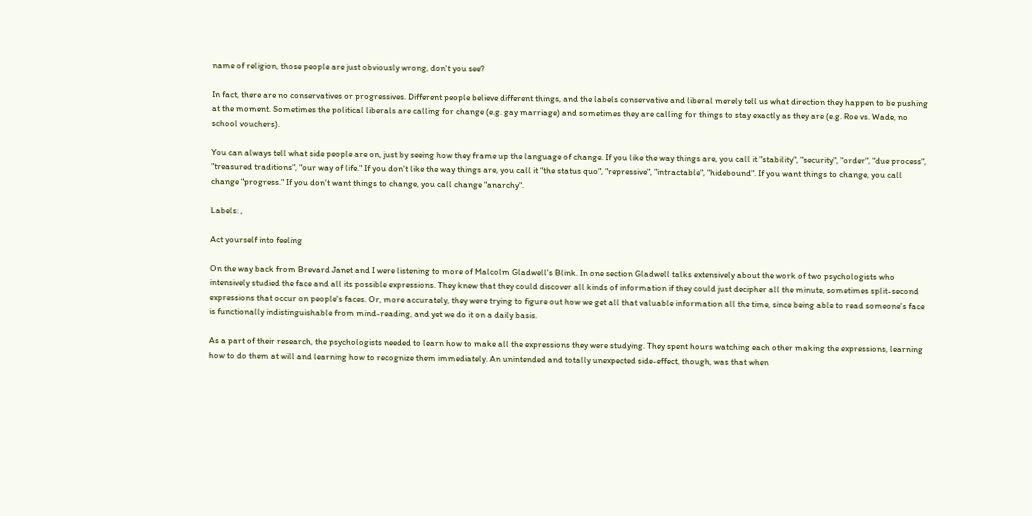name of religion, those people are just obviously wrong, don't you see?

In fact, there are no conservatives or progressives. Different people believe different things, and the labels conservative and liberal merely tell us what direction they happen to be pushing at the moment. Sometimes the political liberals are calling for change (e.g. gay marriage) and sometimes they are calling for things to stay exactly as they are (e.g. Roe vs. Wade, no school vouchers).

You can always tell what side people are on, just by seeing how they frame up the language of change. If you like the way things are, you call it "stability", "security", "order", "due process", "treasured traditions", "our way of life." If you don't like the way things are, you call it "the status quo", "repressive", "intractable", "hidebound". If you want things to change, you call change "progress." If you don't want things to change, you call change "anarchy".

Labels: ,

Act yourself into feeling

On the way back from Brevard Janet and I were listening to more of Malcolm Gladwell's Blink. In one section Gladwell talks extensively about the work of two psychologists who intensively studied the face and all its possible expressions. They knew that they could discover all kinds of information if they could just decipher all the minute, sometimes split-second expressions that occur on people's faces. Or, more accurately, they were trying to figure out how we get all that valuable information all the time, since being able to read someone's face is functionally indistinguishable from mind-reading, and yet we do it on a daily basis.

As a part of their research, the psychologists needed to learn how to make all the expressions they were studying. They spent hours watching each other making the expressions, learning how to do them at will and learning how to recognize them immediately. An unintended and totally unexpected side-effect, though, was that when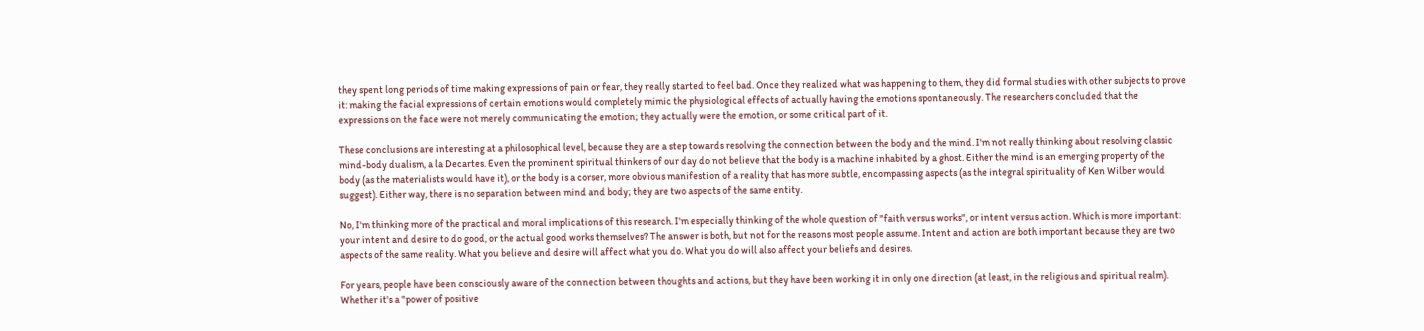they spent long periods of time making expressions of pain or fear, they really started to feel bad. Once they realized what was happening to them, they did formal studies with other subjects to prove it: making the facial expressions of certain emotions would completely mimic the physiological effects of actually having the emotions spontaneously. The researchers concluded that the expressions on the face were not merely communicating the emotion; they actually were the emotion, or some critical part of it.

These conclusions are interesting at a philosophical level, because they are a step towards resolving the connection between the body and the mind. I'm not really thinking about resolving classic mind-body dualism, a la Decartes. Even the prominent spiritual thinkers of our day do not believe that the body is a machine inhabited by a ghost. Either the mind is an emerging property of the body (as the materialists would have it), or the body is a corser, more obvious manifestion of a reality that has more subtle, encompassing aspects (as the integral spirituality of Ken Wilber would suggest). Either way, there is no separation between mind and body; they are two aspects of the same entity.

No, I'm thinking more of the practical and moral implications of this research. I'm especially thinking of the whole question of "faith versus works", or intent versus action. Which is more important: your intent and desire to do good, or the actual good works themselves? The answer is both, but not for the reasons most people assume. Intent and action are both important because they are two aspects of the same reality. What you believe and desire will affect what you do. What you do will also affect your beliefs and desires.

For years, people have been consciously aware of the connection between thoughts and actions, but they have been working it in only one direction (at least, in the religious and spiritual realm). Whether it's a "power of positive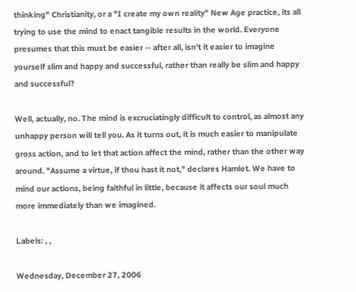thinking" Christianity, or a "I create my own reality" New Age practice, its all trying to use the mind to enact tangible results in the world. Everyone presumes that this must be easier -- after all, isn't it easier to imagine yourself slim and happy and successful, rather than really be slim and happy and successful?

Well, actually, no. The mind is excruciatingly difficult to control, as almost any unhappy person will tell you. As it turns out, it is much easier to manipulate gross action, and to let that action affect the mind, rather than the other way around. "Assume a virtue, if thou hast it not," declares Hamlet. We have to mind our actions, being faithful in little, because it affects our soul much more immediately than we imagined.

Labels: , ,

Wednesday, December 27, 2006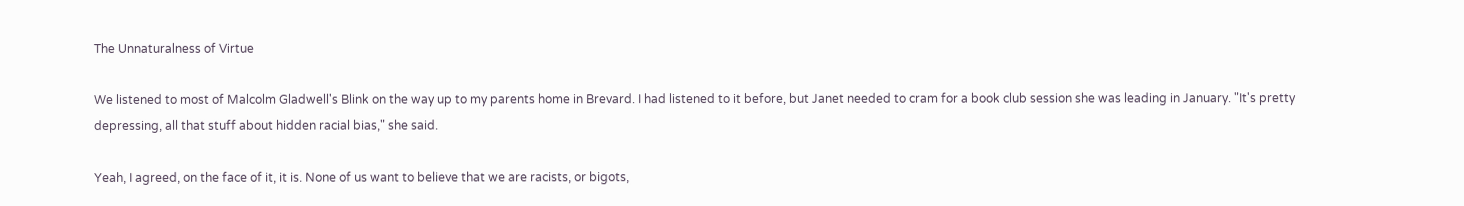The Unnaturalness of Virtue

We listened to most of Malcolm Gladwell's Blink on the way up to my parents home in Brevard. I had listened to it before, but Janet needed to cram for a book club session she was leading in January. "It's pretty depressing, all that stuff about hidden racial bias," she said.

Yeah, I agreed, on the face of it, it is. None of us want to believe that we are racists, or bigots,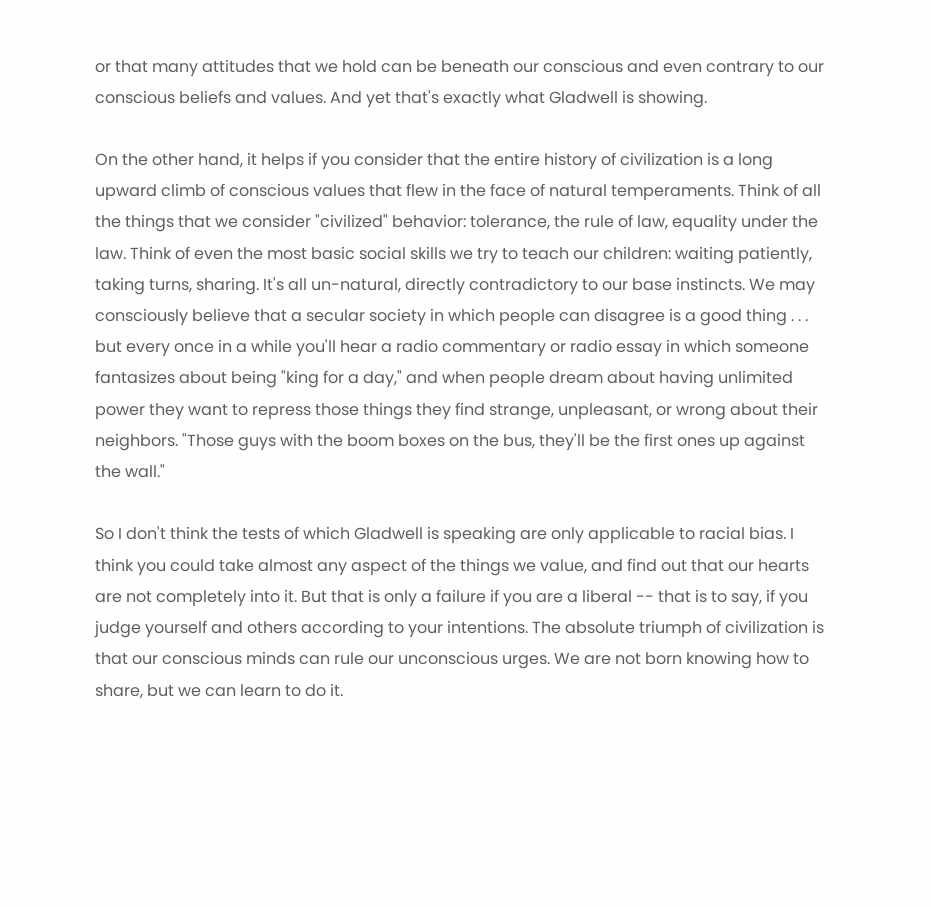or that many attitudes that we hold can be beneath our conscious and even contrary to our conscious beliefs and values. And yet that's exactly what Gladwell is showing.

On the other hand, it helps if you consider that the entire history of civilization is a long upward climb of conscious values that flew in the face of natural temperaments. Think of all the things that we consider "civilized" behavior: tolerance, the rule of law, equality under the law. Think of even the most basic social skills we try to teach our children: waiting patiently, taking turns, sharing. It's all un-natural, directly contradictory to our base instincts. We may consciously believe that a secular society in which people can disagree is a good thing . . . but every once in a while you'll hear a radio commentary or radio essay in which someone fantasizes about being "king for a day," and when people dream about having unlimited power they want to repress those things they find strange, unpleasant, or wrong about their neighbors. "Those guys with the boom boxes on the bus, they'll be the first ones up against the wall."

So I don't think the tests of which Gladwell is speaking are only applicable to racial bias. I think you could take almost any aspect of the things we value, and find out that our hearts are not completely into it. But that is only a failure if you are a liberal -- that is to say, if you judge yourself and others according to your intentions. The absolute triumph of civilization is that our conscious minds can rule our unconscious urges. We are not born knowing how to share, but we can learn to do it.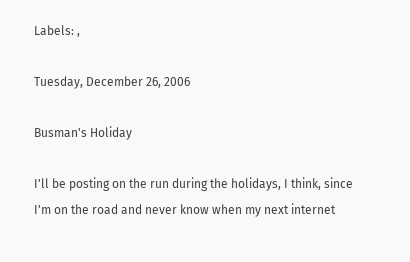Labels: ,

Tuesday, December 26, 2006

Busman's Holiday

I'll be posting on the run during the holidays, I think, since I'm on the road and never know when my next internet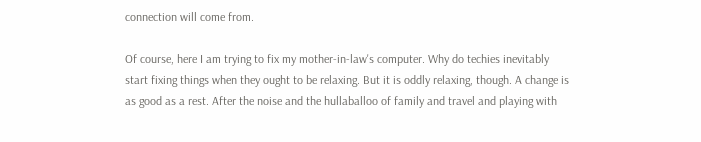connection will come from.

Of course, here I am trying to fix my mother-in-law's computer. Why do techies inevitably start fixing things when they ought to be relaxing. But it is oddly relaxing, though. A change is as good as a rest. After the noise and the hullaballoo of family and travel and playing with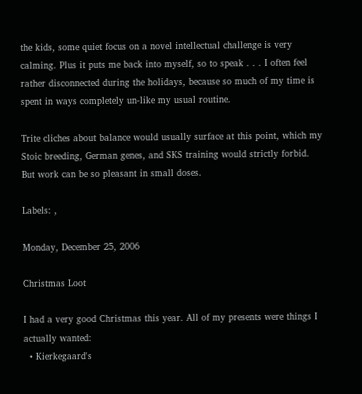the kids, some quiet focus on a novel intellectual challenge is very calming. Plus it puts me back into myself, so to speak . . . I often feel rather disconnected during the holidays, because so much of my time is spent in ways completely un-like my usual routine.

Trite cliches about balance would usually surface at this point, which my Stoic breeding, German genes, and SKS training would strictly forbid. But work can be so pleasant in small doses.

Labels: ,

Monday, December 25, 2006

Christmas Loot

I had a very good Christmas this year. All of my presents were things I actually wanted:
  • Kierkegaard's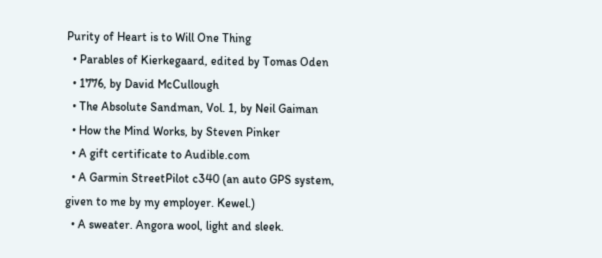Purity of Heart is to Will One Thing
  • Parables of Kierkegaard, edited by Tomas Oden
  • 1776, by David McCullough
  • The Absolute Sandman, Vol. 1, by Neil Gaiman
  • How the Mind Works, by Steven Pinker
  • A gift certificate to Audible.com
  • A Garmin StreetPilot c340 (an auto GPS system, given to me by my employer. Kewel.)
  • A sweater. Angora wool, light and sleek.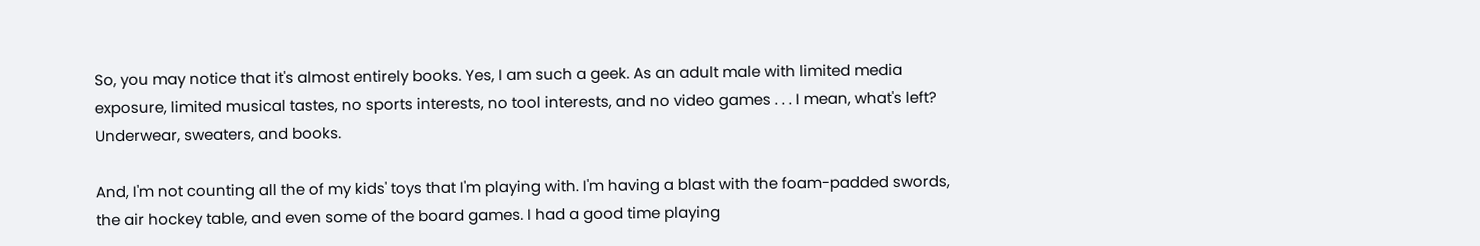So, you may notice that it's almost entirely books. Yes, I am such a geek. As an adult male with limited media exposure, limited musical tastes, no sports interests, no tool interests, and no video games . . . I mean, what's left? Underwear, sweaters, and books.

And, I'm not counting all the of my kids' toys that I'm playing with. I'm having a blast with the foam-padded swords, the air hockey table, and even some of the board games. I had a good time playing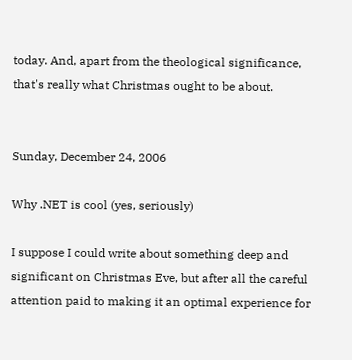today. And, apart from the theological significance, that's really what Christmas ought to be about.


Sunday, December 24, 2006

Why .NET is cool (yes, seriously)

I suppose I could write about something deep and significant on Christmas Eve, but after all the careful attention paid to making it an optimal experience for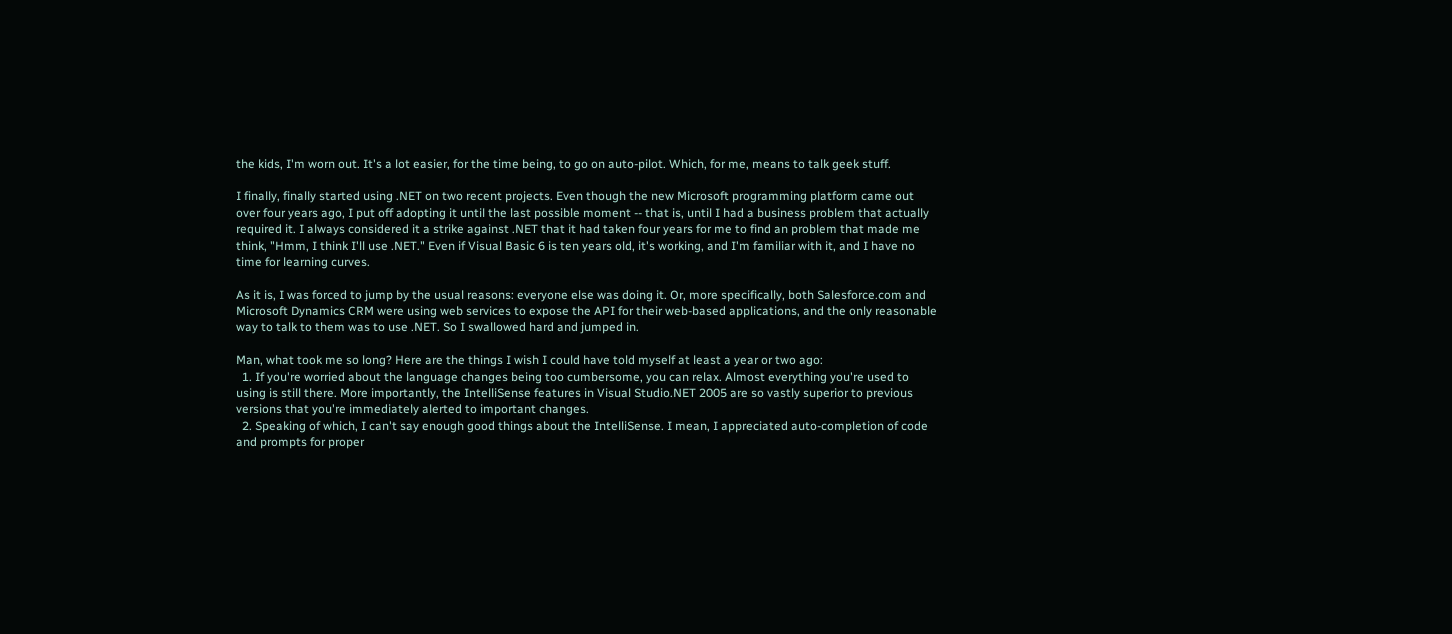the kids, I'm worn out. It's a lot easier, for the time being, to go on auto-pilot. Which, for me, means to talk geek stuff.

I finally, finally started using .NET on two recent projects. Even though the new Microsoft programming platform came out over four years ago, I put off adopting it until the last possible moment -- that is, until I had a business problem that actually required it. I always considered it a strike against .NET that it had taken four years for me to find an problem that made me think, "Hmm, I think I'll use .NET." Even if Visual Basic 6 is ten years old, it's working, and I'm familiar with it, and I have no time for learning curves.

As it is, I was forced to jump by the usual reasons: everyone else was doing it. Or, more specifically, both Salesforce.com and Microsoft Dynamics CRM were using web services to expose the API for their web-based applications, and the only reasonable way to talk to them was to use .NET. So I swallowed hard and jumped in.

Man, what took me so long? Here are the things I wish I could have told myself at least a year or two ago:
  1. If you're worried about the language changes being too cumbersome, you can relax. Almost everything you're used to using is still there. More importantly, the IntelliSense features in Visual Studio.NET 2005 are so vastly superior to previous versions that you're immediately alerted to important changes.
  2. Speaking of which, I can't say enough good things about the IntelliSense. I mean, I appreciated auto-completion of code and prompts for proper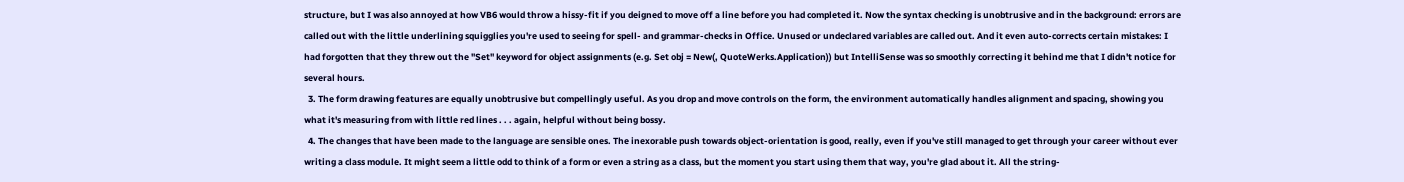structure, but I was also annoyed at how VB6 would throw a hissy-fit if you deigned to move off a line before you had completed it. Now the syntax checking is unobtrusive and in the background: errors are called out with the little underlining squigglies you're used to seeing for spell- and grammar-checks in Office. Unused or undeclared variables are called out. And it even auto-corrects certain mistakes: I had forgotten that they threw out the "Set" keyword for object assignments (e.g. Set obj = New(, QuoteWerks.Application)) but IntelliSense was so smoothly correcting it behind me that I didn't notice for several hours.
  3. The form drawing features are equally unobtrusive but compellingly useful. As you drop and move controls on the form, the environment automatically handles alignment and spacing, showing you what it's measuring from with little red lines . . . again, helpful without being bossy.
  4. The changes that have been made to the language are sensible ones. The inexorable push towards object-orientation is good, really, even if you've still managed to get through your career without ever writing a class module. It might seem a little odd to think of a form or even a string as a class, but the moment you start using them that way, you're glad about it. All the string-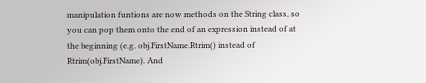manipulation funtions are now methods on the String class, so you can pop them onto the end of an expression instead of at the beginning (e.g. obj.FirstName.Rtrim() instead of Rtrim(obj.FirstName). And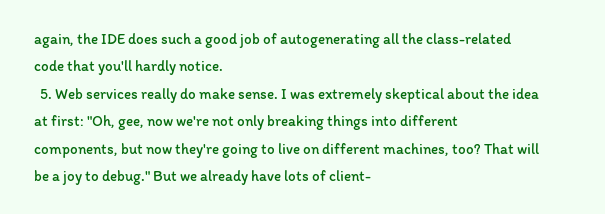again, the IDE does such a good job of autogenerating all the class-related code that you'll hardly notice.
  5. Web services really do make sense. I was extremely skeptical about the idea at first: "Oh, gee, now we're not only breaking things into different components, but now they're going to live on different machines, too? That will be a joy to debug." But we already have lots of client-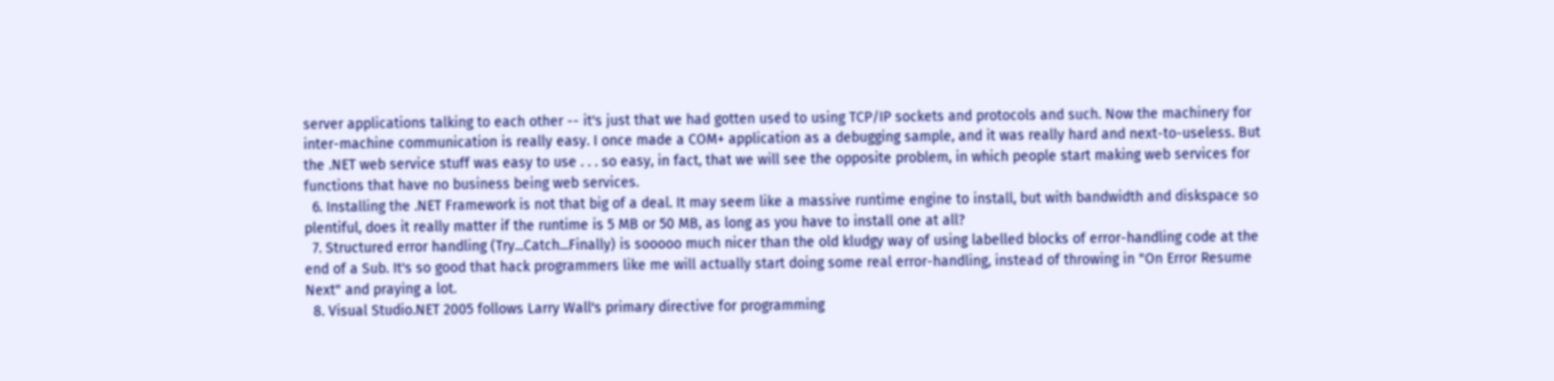server applications talking to each other -- it's just that we had gotten used to using TCP/IP sockets and protocols and such. Now the machinery for inter-machine communication is really easy. I once made a COM+ application as a debugging sample, and it was really hard and next-to-useless. But the .NET web service stuff was easy to use . . . so easy, in fact, that we will see the opposite problem, in which people start making web services for functions that have no business being web services.
  6. Installing the .NET Framework is not that big of a deal. It may seem like a massive runtime engine to install, but with bandwidth and diskspace so plentiful, does it really matter if the runtime is 5 MB or 50 MB, as long as you have to install one at all?
  7. Structured error handling (Try...Catch...Finally) is sooooo much nicer than the old kludgy way of using labelled blocks of error-handling code at the end of a Sub. It's so good that hack programmers like me will actually start doing some real error-handling, instead of throwing in "On Error Resume Next" and praying a lot.
  8. Visual Studio.NET 2005 follows Larry Wall's primary directive for programming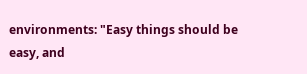environments: "Easy things should be easy, and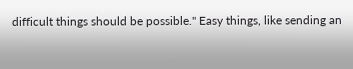difficult things should be possible." Easy things, like sending an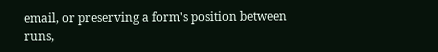email, or preserving a form's position between runs,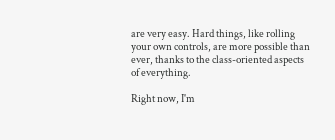are very easy. Hard things, like rolling your own controls, are more possible than ever, thanks to the class-oriented aspects of everything.

Right now, I'm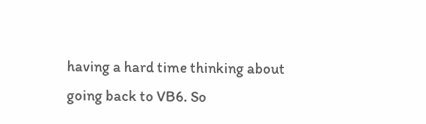having a hard time thinking about going back to VB6. So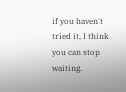if you haven't tried it, I think you can stop waiting.